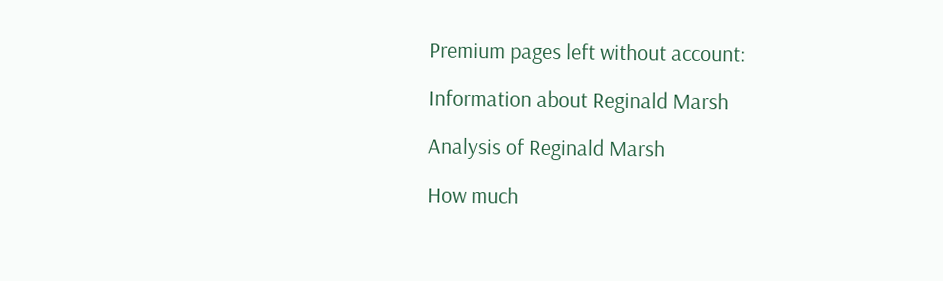Premium pages left without account:

Information about Reginald Marsh

Analysis of Reginald Marsh

How much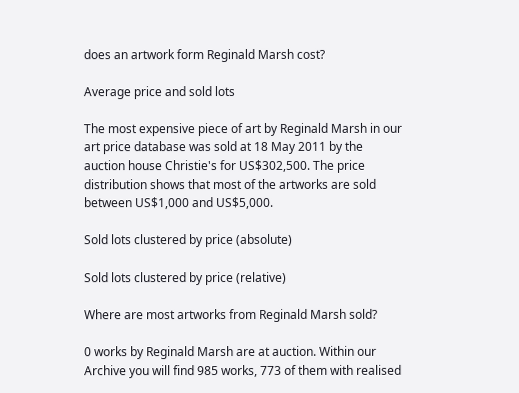does an artwork form Reginald Marsh cost?

Average price and sold lots

The most expensive piece of art by Reginald Marsh in our art price database was sold at 18 May 2011 by the auction house Christie's for US$302,500. The price distribution shows that most of the artworks are sold between US$1,000 and US$5,000.

Sold lots clustered by price (absolute)

Sold lots clustered by price (relative)

Where are most artworks from Reginald Marsh sold?

0 works by Reginald Marsh are at auction. Within our Archive you will find 985 works, 773 of them with realised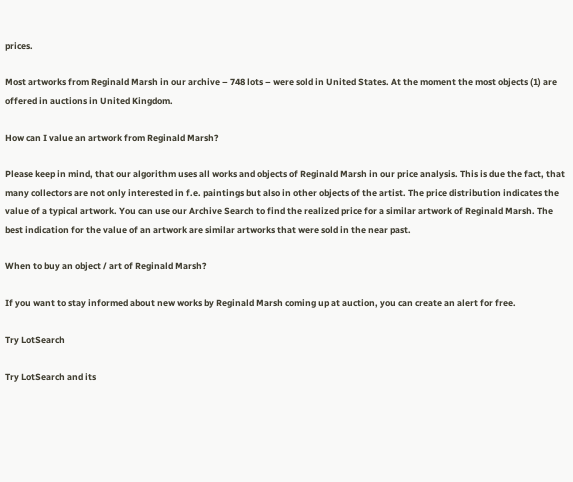prices.

Most artworks from Reginald Marsh in our archive – 748 lots – were sold in United States. At the moment the most objects (1) are offered in auctions in United Kingdom.

How can I value an artwork from Reginald Marsh?

Please keep in mind, that our algorithm uses all works and objects of Reginald Marsh in our price analysis. This is due the fact, that many collectors are not only interested in f.e. paintings but also in other objects of the artist. The price distribution indicates the value of a typical artwork. You can use our Archive Search to find the realized price for a similar artwork of Reginald Marsh. The best indication for the value of an artwork are similar artworks that were sold in the near past.

When to buy an object / art of Reginald Marsh?

If you want to stay informed about new works by Reginald Marsh coming up at auction, you can create an alert for free.

Try LotSearch

Try LotSearch and its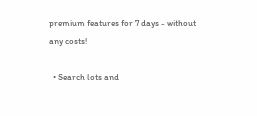premium features for 7 days - without any costs!

  • Search lots and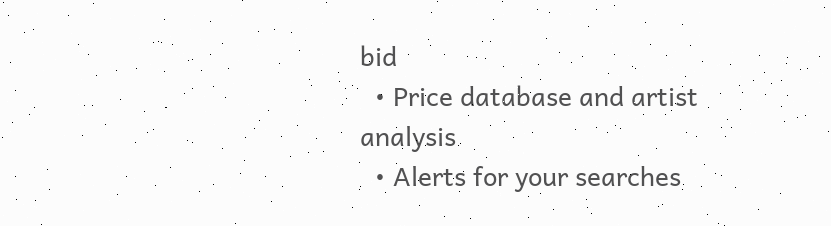bid
  • Price database and artist analysis
  • Alerts for your searches